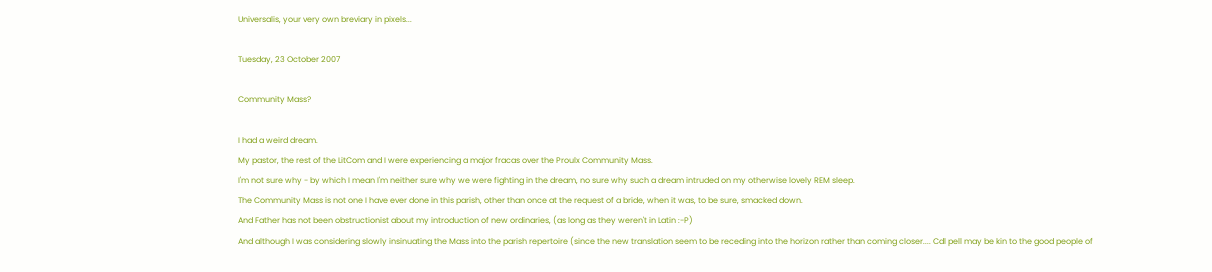Universalis, your very own breviary in pixels...

Tuesday, 23 October 2007

Community Mass?

I had a weird dream.
My pastor, the rest of the LitCom and I were experiencing a major fracas over the Proulx Community Mass.
I'm not sure why - by which I mean I'm neither sure why we were fighting in the dream, no sure why such a dream intruded on my otherwise lovely REM sleep.
The Community Mass is not one I have ever done in this parish, other than once at the request of a bride, when it was, to be sure, smacked down.
And Father has not been obstructionist about my introduction of new ordinaries, (as long as they weren't in Latin :-P)
And although I was considering slowly insinuating the Mass into the parish repertoire (since the new translation seem to be receding into the horizon rather than coming closer.... Cdl pell may be kin to the good people of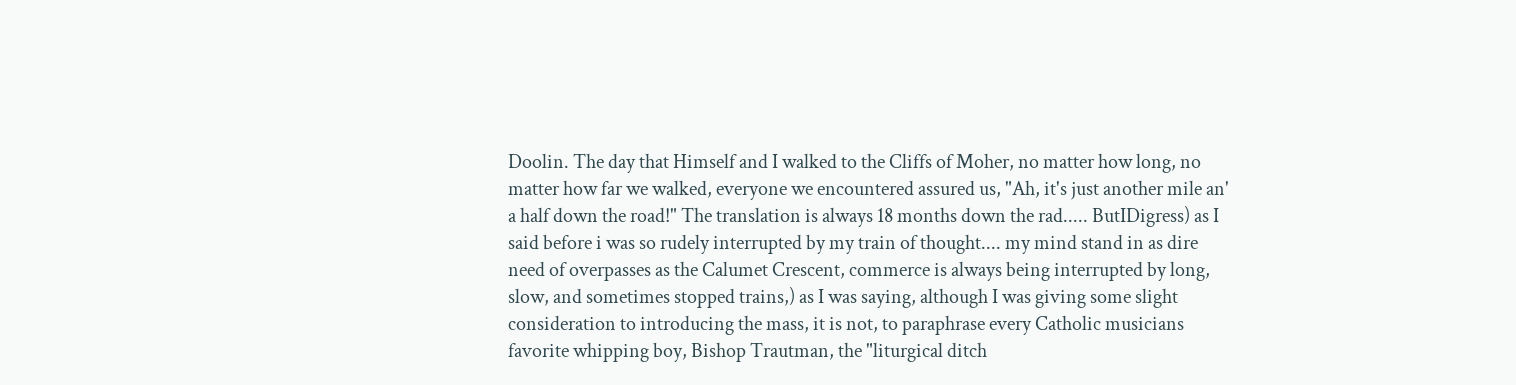Doolin. The day that Himself and I walked to the Cliffs of Moher, no matter how long, no matter how far we walked, everyone we encountered assured us, "Ah, it's just another mile an' a half down the road!" The translation is always 18 months down the rad..... ButIDigress) as I said before i was so rudely interrupted by my train of thought.... my mind stand in as dire need of overpasses as the Calumet Crescent, commerce is always being interrupted by long, slow, and sometimes stopped trains,) as I was saying, although I was giving some slight consideration to introducing the mass, it is not, to paraphrase every Catholic musicians favorite whipping boy, Bishop Trautman, the "liturgical ditch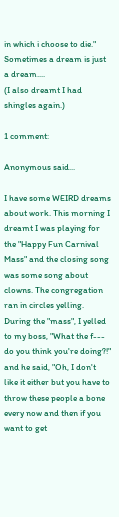in which i choose to die."
Sometimes a dream is just a dream....
(I also dreamt I had shingles again.)

1 comment:

Anonymous said...

I have some WEIRD dreams about work. This morning I dreamt I was playing for the "Happy Fun Carnival Mass" and the closing song was some song about clowns. The congregation ran in circles yelling. During the "mass", I yelled to my boss, "What the f--- do you think you're doing?!" and he said, "Oh, I don't like it either but you have to throw these people a bone every now and then if you want to get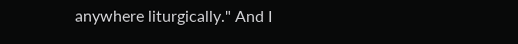anywhere liturgically." And I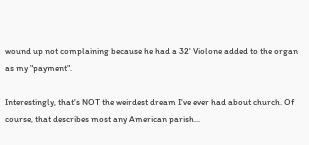wound up not complaining because he had a 32' Violone added to the organ as my "payment".

Interestingly, that's NOT the weirdest dream I've ever had about church. Of course, that describes most any American parish...